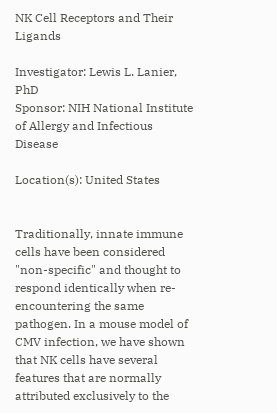NK Cell Receptors and Their Ligands

Investigator: Lewis L. Lanier, PhD
Sponsor: NIH National Institute of Allergy and Infectious Disease

Location(s): United States


Traditionally, innate immune cells have been considered "non-specific" and thought to respond identically when re-encountering the same pathogen. In a mouse model of CMV infection, we have shown that NK cells have several features that are normally attributed exclusively to the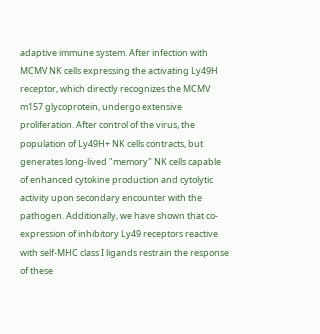adaptive immune system. After infection with MCMV NK cells expressing the activating Ly49H receptor, which directly recognizes the MCMV m157 glycoprotein, undergo extensive proliferation. After control of the virus, the population of Ly49H+ NK cells contracts, but generates long-lived "memory" NK cells capable of enhanced cytokine production and cytolytic activity upon secondary encounter with the pathogen. Additionally, we have shown that co-expression of inhibitory Ly49 receptors reactive with self-MHC class I ligands restrain the response of these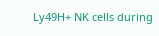Ly49H+ NK cells during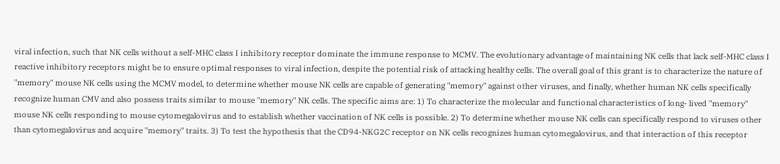viral infection, such that NK cells without a self-MHC class I inhibitory receptor dominate the immune response to MCMV. The evolutionary advantage of maintaining NK cells that lack self-MHC class I reactive inhibitory receptors might be to ensure optimal responses to viral infection, despite the potential risk of attacking healthy cells. The overall goal of this grant is to characterize the nature of "memory" mouse NK cells using the MCMV model, to determine whether mouse NK cells are capable of generating "memory" against other viruses, and finally, whether human NK cells specifically recognize human CMV and also possess traits similar to mouse "memory" NK cells. The specific aims are: 1) To characterize the molecular and functional characteristics of long- lived "memory" mouse NK cells responding to mouse cytomegalovirus and to establish whether vaccination of NK cells is possible. 2) To determine whether mouse NK cells can specifically respond to viruses other than cytomegalovirus and acquire "memory" traits. 3) To test the hypothesis that the CD94-NKG2C receptor on NK cells recognizes human cytomegalovirus, and that interaction of this receptor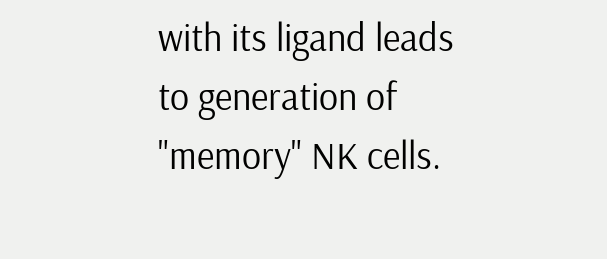with its ligand leads to generation of "memory" NK cells.